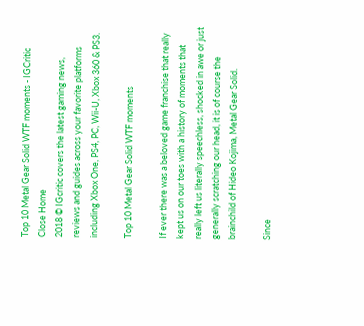Top 10 Metal Gear Solid WTF moments - IGCritic
Close Home
2018 © IGcritic covers the latest gaming news, reviews and guides across your favorite platforms including Xbox One, PS4, PC, Wii-U, Xbox 360 & PS3.

Top 10 Metal Gear Solid WTF moments

If ever there was a beloved game franchise that really kept us on our toes with a history of moments that really left us literally speechless, shocked in awe or just generally scratching our head, it is of course the brainchild of Hideo Kojima, Metal Gear Solid.

Since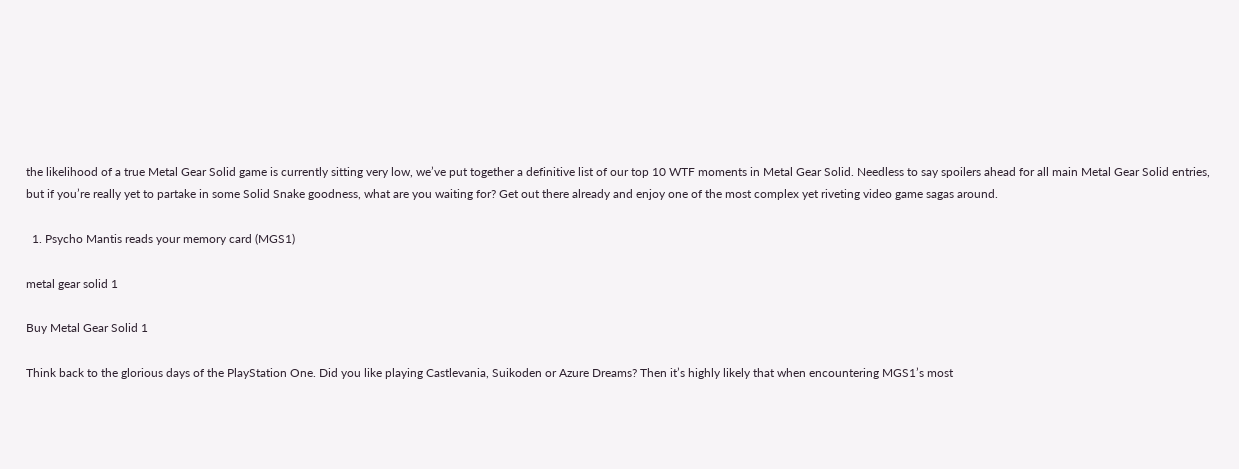the likelihood of a true Metal Gear Solid game is currently sitting very low, we’ve put together a definitive list of our top 10 WTF moments in Metal Gear Solid. Needless to say spoilers ahead for all main Metal Gear Solid entries, but if you’re really yet to partake in some Solid Snake goodness, what are you waiting for? Get out there already and enjoy one of the most complex yet riveting video game sagas around.

  1. Psycho Mantis reads your memory card (MGS1)

metal gear solid 1

Buy Metal Gear Solid 1

Think back to the glorious days of the PlayStation One. Did you like playing Castlevania, Suikoden or Azure Dreams? Then it’s highly likely that when encountering MGS1’s most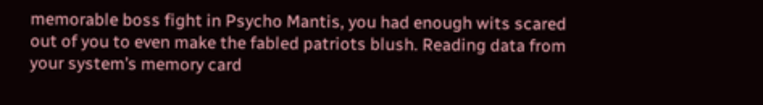memorable boss fight in Psycho Mantis, you had enough wits scared out of you to even make the fabled patriots blush. Reading data from your system’s memory card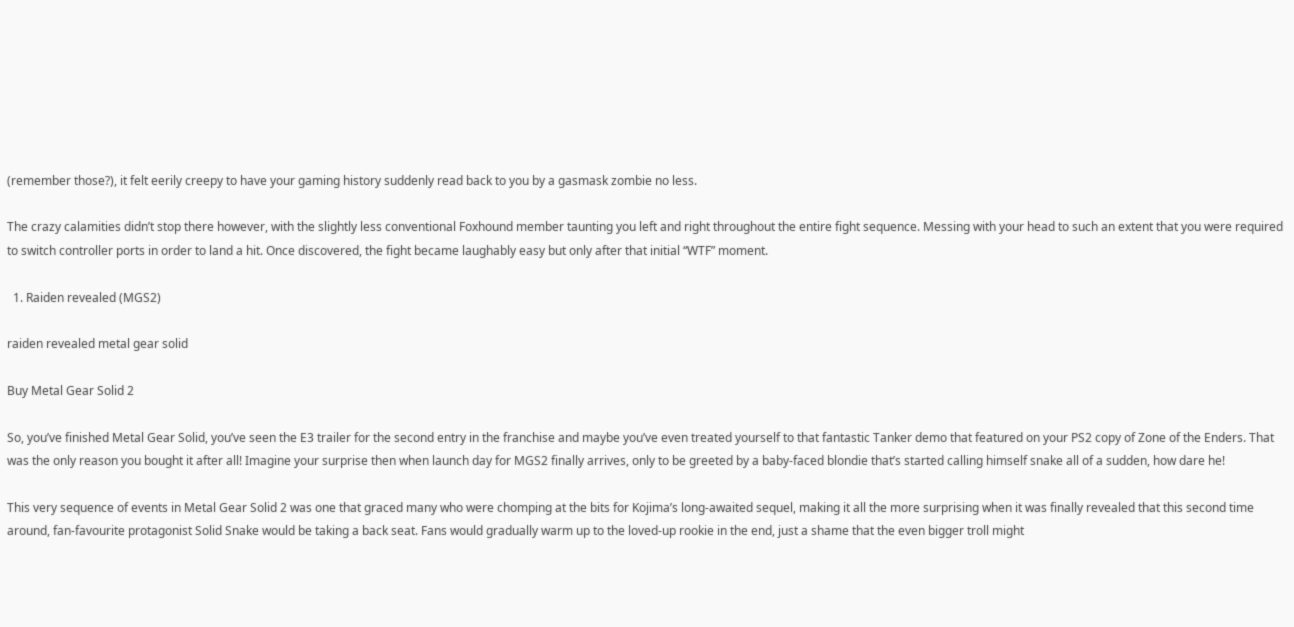(remember those?), it felt eerily creepy to have your gaming history suddenly read back to you by a gasmask zombie no less.

The crazy calamities didn’t stop there however, with the slightly less conventional Foxhound member taunting you left and right throughout the entire fight sequence. Messing with your head to such an extent that you were required to switch controller ports in order to land a hit. Once discovered, the fight became laughably easy but only after that initial “WTF” moment.

  1. Raiden revealed (MGS2)

raiden revealed metal gear solid

Buy Metal Gear Solid 2

So, you’ve finished Metal Gear Solid, you’ve seen the E3 trailer for the second entry in the franchise and maybe you’ve even treated yourself to that fantastic Tanker demo that featured on your PS2 copy of Zone of the Enders. That was the only reason you bought it after all! Imagine your surprise then when launch day for MGS2 finally arrives, only to be greeted by a baby-faced blondie that’s started calling himself snake all of a sudden, how dare he!

This very sequence of events in Metal Gear Solid 2 was one that graced many who were chomping at the bits for Kojima’s long-awaited sequel, making it all the more surprising when it was finally revealed that this second time around, fan-favourite protagonist Solid Snake would be taking a back seat. Fans would gradually warm up to the loved-up rookie in the end, just a shame that the even bigger troll might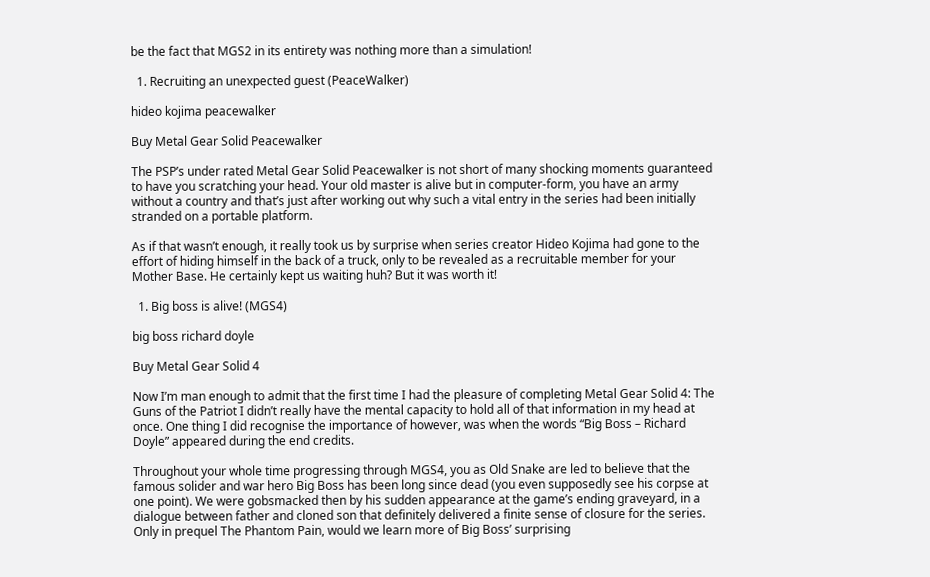be the fact that MGS2 in its entirety was nothing more than a simulation!

  1. Recruiting an unexpected guest (PeaceWalker)

hideo kojima peacewalker

Buy Metal Gear Solid Peacewalker

The PSP’s under rated Metal Gear Solid Peacewalker is not short of many shocking moments guaranteed to have you scratching your head. Your old master is alive but in computer-form, you have an army without a country and that’s just after working out why such a vital entry in the series had been initially stranded on a portable platform.

As if that wasn’t enough, it really took us by surprise when series creator Hideo Kojima had gone to the effort of hiding himself in the back of a truck, only to be revealed as a recruitable member for your Mother Base. He certainly kept us waiting huh? But it was worth it!

  1. Big boss is alive! (MGS4)

big boss richard doyle

Buy Metal Gear Solid 4

Now I’m man enough to admit that the first time I had the pleasure of completing Metal Gear Solid 4: The Guns of the Patriot I didn’t really have the mental capacity to hold all of that information in my head at once. One thing I did recognise the importance of however, was when the words “Big Boss – Richard Doyle” appeared during the end credits.

Throughout your whole time progressing through MGS4, you as Old Snake are led to believe that the famous solider and war hero Big Boss has been long since dead (you even supposedly see his corpse at one point). We were gobsmacked then by his sudden appearance at the game’s ending graveyard, in a dialogue between father and cloned son that definitely delivered a finite sense of closure for the series. Only in prequel The Phantom Pain, would we learn more of Big Boss’ surprising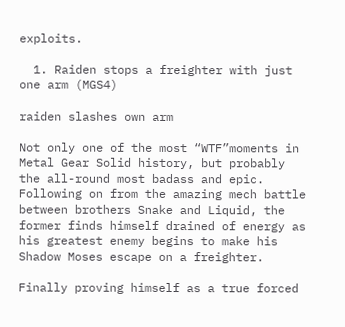exploits.

  1. Raiden stops a freighter with just one arm (MGS4)

raiden slashes own arm

Not only one of the most “WTF”moments in Metal Gear Solid history, but probably the all-round most badass and epic. Following on from the amazing mech battle between brothers Snake and Liquid, the former finds himself drained of energy as his greatest enemy begins to make his Shadow Moses escape on a freighter.

Finally proving himself as a true forced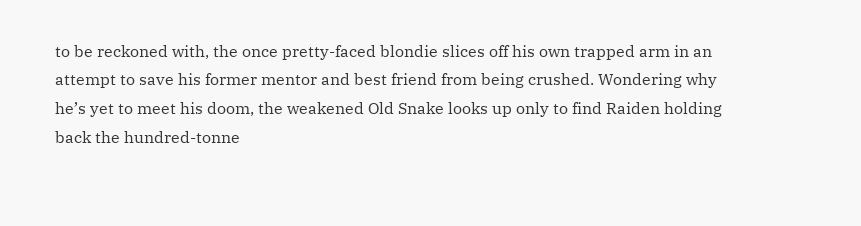to be reckoned with, the once pretty-faced blondie slices off his own trapped arm in an attempt to save his former mentor and best friend from being crushed. Wondering why he’s yet to meet his doom, the weakened Old Snake looks up only to find Raiden holding back the hundred-tonne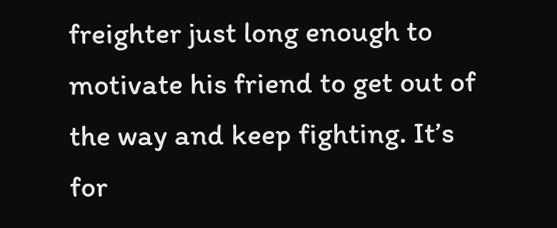freighter just long enough to motivate his friend to get out of the way and keep fighting. It’s for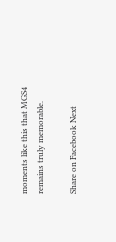moments like this that MGS4 remains truly memorable.

Share on Facebook Next